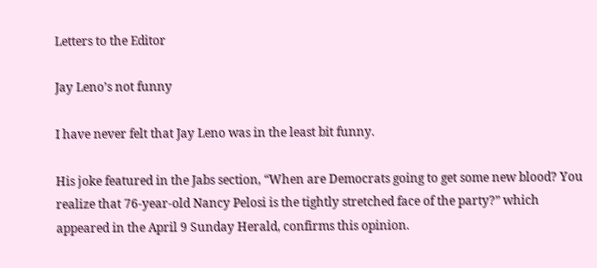Letters to the Editor

Jay Leno’s not funny

I have never felt that Jay Leno was in the least bit funny.

His joke featured in the Jabs section, “When are Democrats going to get some new blood? You realize that 76-year-old Nancy Pelosi is the tightly stretched face of the party?” which appeared in the April 9 Sunday Herald, confirms this opinion.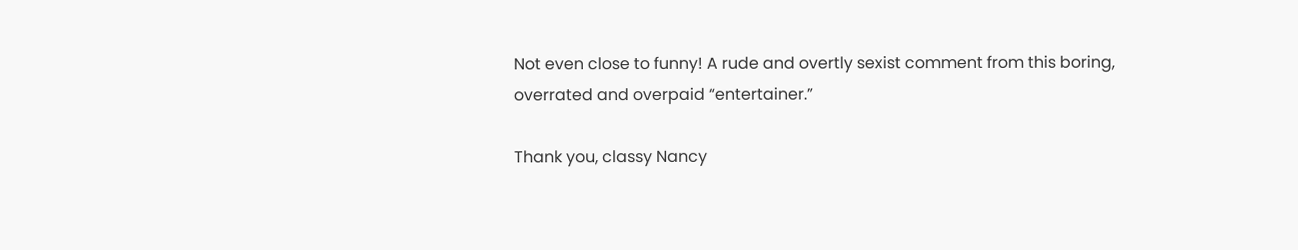Not even close to funny! A rude and overtly sexist comment from this boring, overrated and overpaid “entertainer.”

Thank you, classy Nancy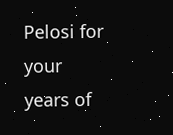Pelosi for your years of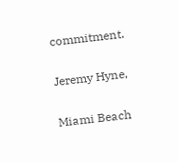commitment.

Jeremy Hyne,

Miami Beach